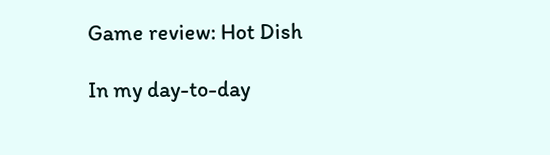Game review: Hot Dish

In my day-to-day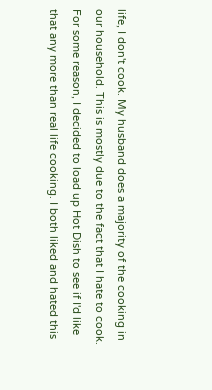life, I don't cook. My husband does a majority of the cooking in our household. This is mostly due to the fact that I hate to cook. For some reason, I decided to load up Hot Dish to see if I'd like that any more than real life cooking. I both liked and hated this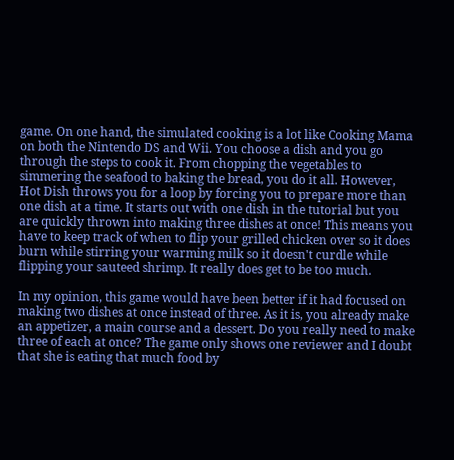game. On one hand, the simulated cooking is a lot like Cooking Mama on both the Nintendo DS and Wii. You choose a dish and you go through the steps to cook it. From chopping the vegetables to simmering the seafood to baking the bread, you do it all. However, Hot Dish throws you for a loop by forcing you to prepare more than one dish at a time. It starts out with one dish in the tutorial but you are quickly thrown into making three dishes at once! This means you have to keep track of when to flip your grilled chicken over so it does burn while stirring your warming milk so it doesn't curdle while flipping your sauteed shrimp. It really does get to be too much.

In my opinion, this game would have been better if it had focused on making two dishes at once instead of three. As it is, you already make an appetizer, a main course and a dessert. Do you really need to make three of each at once? The game only shows one reviewer and I doubt that she is eating that much food by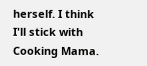herself. I think I'll stick with Cooking Mama.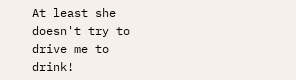At least she doesn't try to drive me to drink!